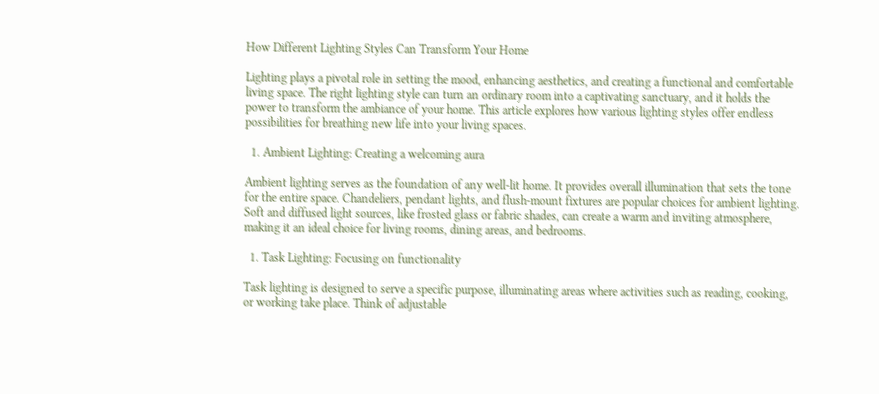How Different Lighting Styles Can Transform Your Home

Lighting plays a pivotal role in setting the mood, enhancing aesthetics, and creating a functional and comfortable living space. The right lighting style can turn an ordinary room into a captivating sanctuary, and it holds the power to transform the ambiance of your home. This article explores how various lighting styles offer endless possibilities for breathing new life into your living spaces.

  1. Ambient Lighting: Creating a welcoming aura

Ambient lighting serves as the foundation of any well-lit home. It provides overall illumination that sets the tone for the entire space. Chandeliers, pendant lights, and flush-mount fixtures are popular choices for ambient lighting. Soft and diffused light sources, like frosted glass or fabric shades, can create a warm and inviting atmosphere, making it an ideal choice for living rooms, dining areas, and bedrooms.

  1. Task Lighting: Focusing on functionality

Task lighting is designed to serve a specific purpose, illuminating areas where activities such as reading, cooking, or working take place. Think of adjustable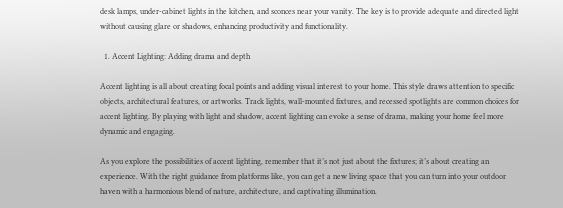desk lamps, under-cabinet lights in the kitchen, and sconces near your vanity. The key is to provide adequate and directed light without causing glare or shadows, enhancing productivity and functionality.

  1. Accent Lighting: Adding drama and depth

Accent lighting is all about creating focal points and adding visual interest to your home. This style draws attention to specific objects, architectural features, or artworks. Track lights, wall-mounted fixtures, and recessed spotlights are common choices for accent lighting. By playing with light and shadow, accent lighting can evoke a sense of drama, making your home feel more dynamic and engaging.

As you explore the possibilities of accent lighting, remember that it’s not just about the fixtures; it’s about creating an experience. With the right guidance from platforms like, you can get a new living space that you can turn into your outdoor haven with a harmonious blend of nature, architecture, and captivating illumination.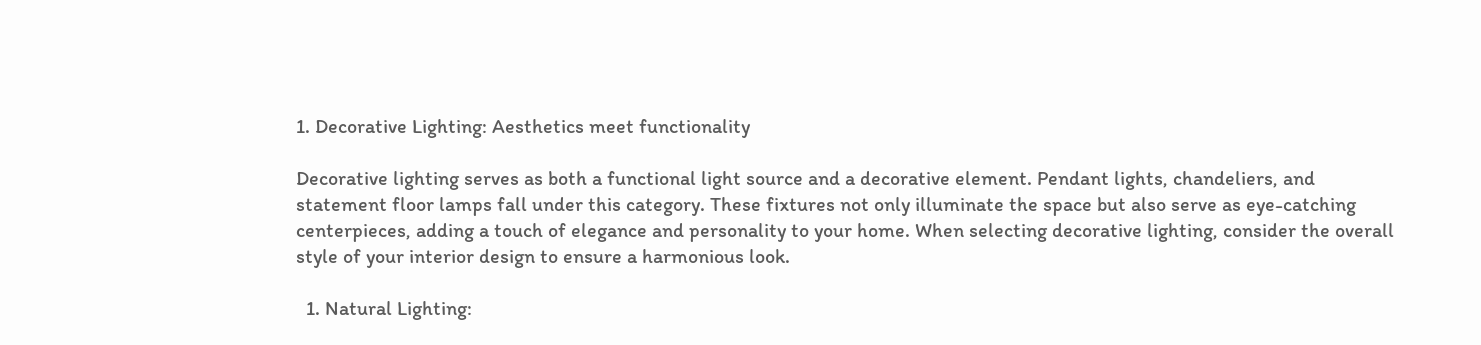1. Decorative Lighting: Aesthetics meet functionality

Decorative lighting serves as both a functional light source and a decorative element. Pendant lights, chandeliers, and statement floor lamps fall under this category. These fixtures not only illuminate the space but also serve as eye-catching centerpieces, adding a touch of elegance and personality to your home. When selecting decorative lighting, consider the overall style of your interior design to ensure a harmonious look.

  1. Natural Lighting: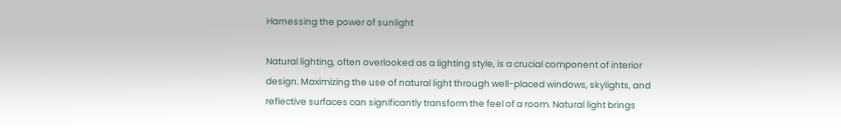Harnessing the power of sunlight

Natural lighting, often overlooked as a lighting style, is a crucial component of interior design. Maximizing the use of natural light through well-placed windows, skylights, and reflective surfaces can significantly transform the feel of a room. Natural light brings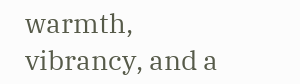warmth, vibrancy, and a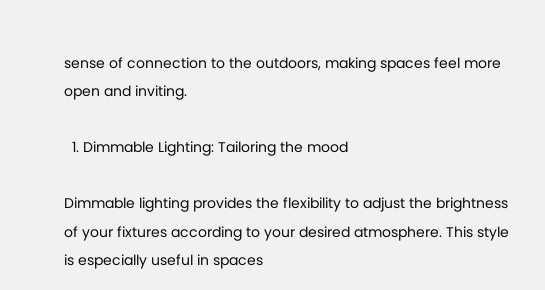sense of connection to the outdoors, making spaces feel more open and inviting.

  1. Dimmable Lighting: Tailoring the mood

Dimmable lighting provides the flexibility to adjust the brightness of your fixtures according to your desired atmosphere. This style is especially useful in spaces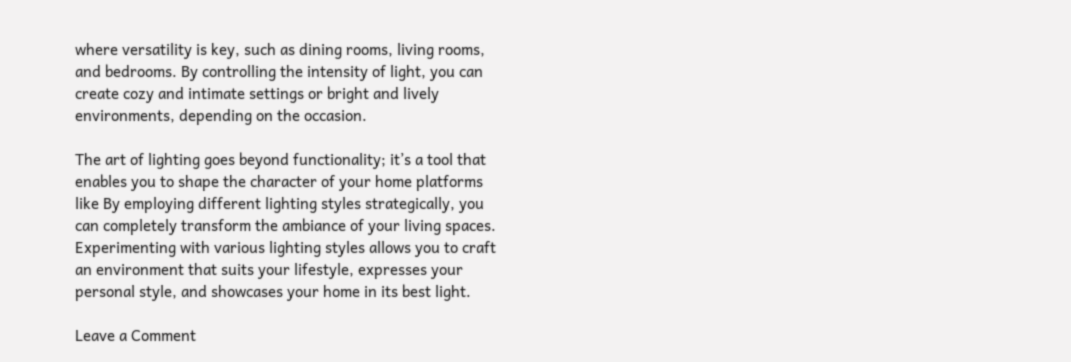where versatility is key, such as dining rooms, living rooms, and bedrooms. By controlling the intensity of light, you can create cozy and intimate settings or bright and lively environments, depending on the occasion.

The art of lighting goes beyond functionality; it’s a tool that enables you to shape the character of your home platforms like By employing different lighting styles strategically, you can completely transform the ambiance of your living spaces. Experimenting with various lighting styles allows you to craft an environment that suits your lifestyle, expresses your personal style, and showcases your home in its best light.

Leave a Comment